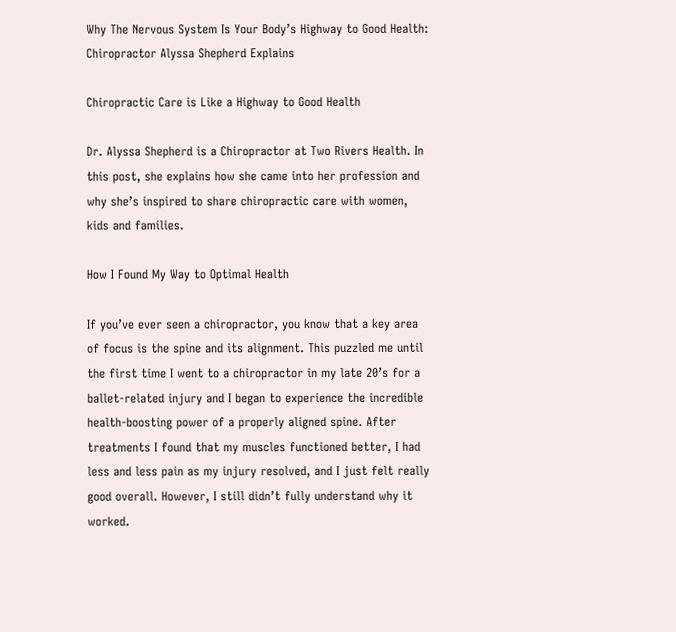Why The Nervous System Is Your Body’s Highway to Good Health: Chiropractor Alyssa Shepherd Explains

Chiropractic Care is Like a Highway to Good Health

Dr. Alyssa Shepherd is a Chiropractor at Two Rivers Health. In this post, she explains how she came into her profession and why she’s inspired to share chiropractic care with women, kids and families.

How I Found My Way to Optimal Health

If you’ve ever seen a chiropractor, you know that a key area of focus is the spine and its alignment. This puzzled me until the first time I went to a chiropractor in my late 20’s for a ballet-related injury and I began to experience the incredible health-boosting power of a properly aligned spine. After treatments I found that my muscles functioned better, I had less and less pain as my injury resolved, and I just felt really good overall. However, I still didn’t fully understand why it worked.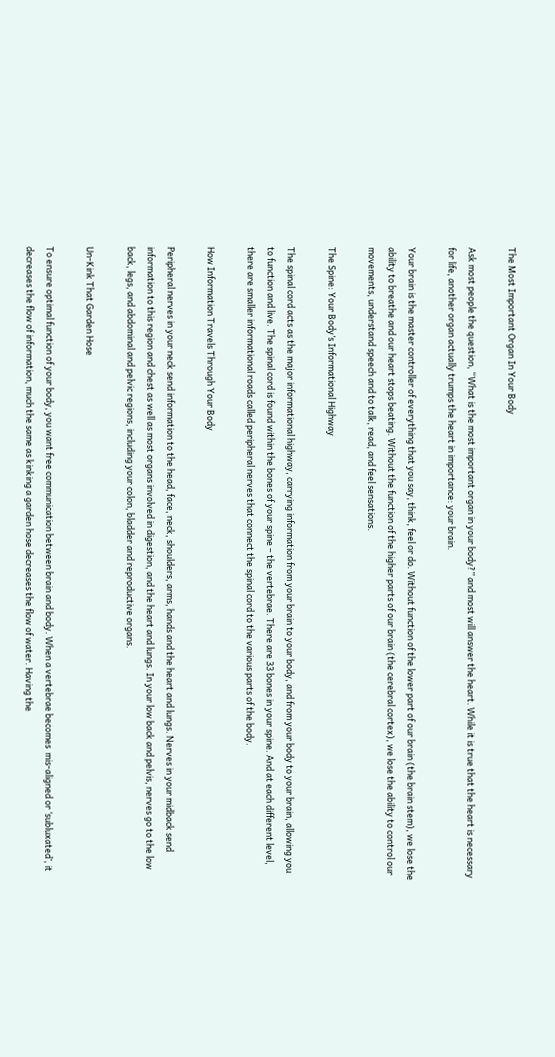The Most Important Organ In Your Body

Ask most people the question, “What is the most important organ in your body?” and most will answer the heart. While it is true that the heart is necessary for life, another organ actually trumps the heart in importance: your brain.

Your brain is the master controller of everything that you say, think, feel or do. Without function of the lower part of our brain (the brain stem), we lose the ability to breathe and our heart stops beating. Without the function of the higher parts of our brain (the cerebral cortex), we lose the ability to control our movements, understand speech and to talk, read, and feel sensations.

The Spine: Your Body’s Informational Highway

The spinal cord acts as the major informational highway, carrying information from your brain to your body, and from your body to your brain, allowing you to function and live. The spinal cord is found within the bones of your spine – the vertebrae. There are 33 bones in your spine. And at each different level, there are smaller informational roads called peripheral nerves that connect the spinal cord to the various parts of the body.

How Information Travels Through Your Body

Peripheral nerves in your neck send information to the head, face, neck, shoulders, arms, hands and the heart and lungs. Nerves in your midback send information to this region and chest as well as most organs involved in digestion, and the heart and lungs. In your low back and pelvis, nerves go to the low back, legs, and abdominal and pelvic regions, including your colon, bladder and reproductive organs.

Un-Kink That Garden Hose

To ensure optimal function of your body, you want free communication between brain and body. When a vertebrae becomes  mis-aligned or ‘subluxated’, it decreases the flow of information, much the same as kinking a garden hose decreases the flow of water. Having the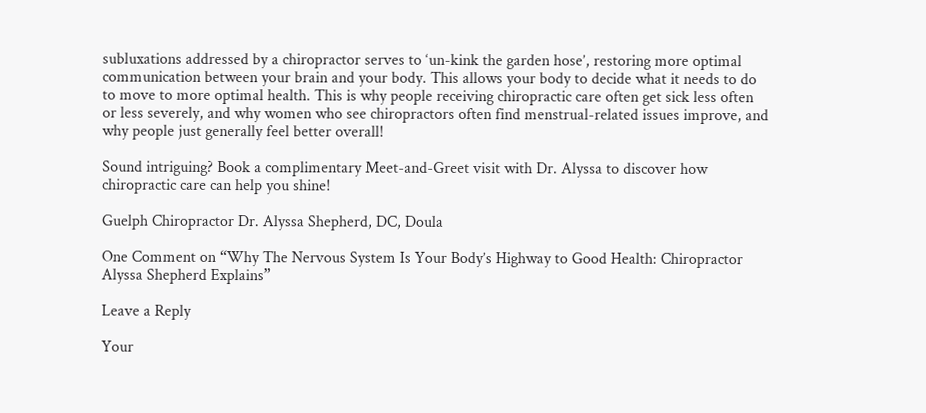subluxations addressed by a chiropractor serves to ‘un-kink the garden hose’, restoring more optimal communication between your brain and your body. This allows your body to decide what it needs to do to move to more optimal health. This is why people receiving chiropractic care often get sick less often or less severely, and why women who see chiropractors often find menstrual-related issues improve, and why people just generally feel better overall!

Sound intriguing? Book a complimentary Meet-and-Greet visit with Dr. Alyssa to discover how chiropractic care can help you shine!

Guelph Chiropractor Dr. Alyssa Shepherd, DC, Doula

One Comment on “Why The Nervous System Is Your Body’s Highway to Good Health: Chiropractor Alyssa Shepherd Explains”

Leave a Reply

Your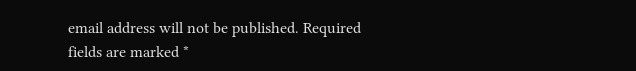email address will not be published. Required fields are marked *